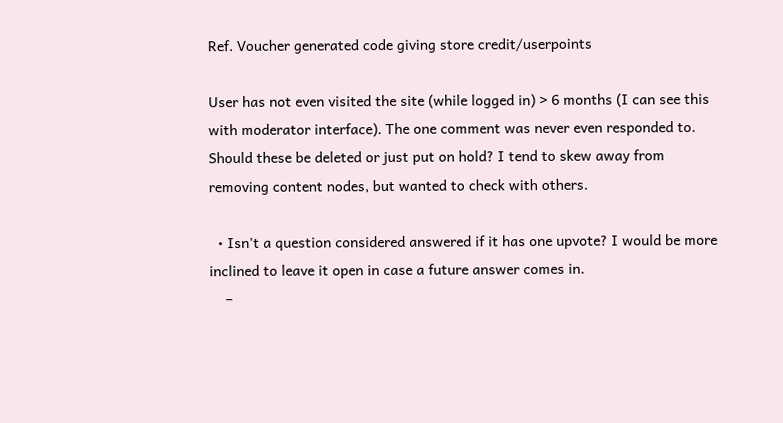Ref. Voucher generated code giving store credit/userpoints

User has not even visited the site (while logged in) > 6 months (I can see this with moderator interface). The one comment was never even responded to. Should these be deleted or just put on hold? I tend to skew away from removing content nodes, but wanted to check with others.

  • Isn't a question considered answered if it has one upvote? I would be more inclined to leave it open in case a future answer comes in.
    –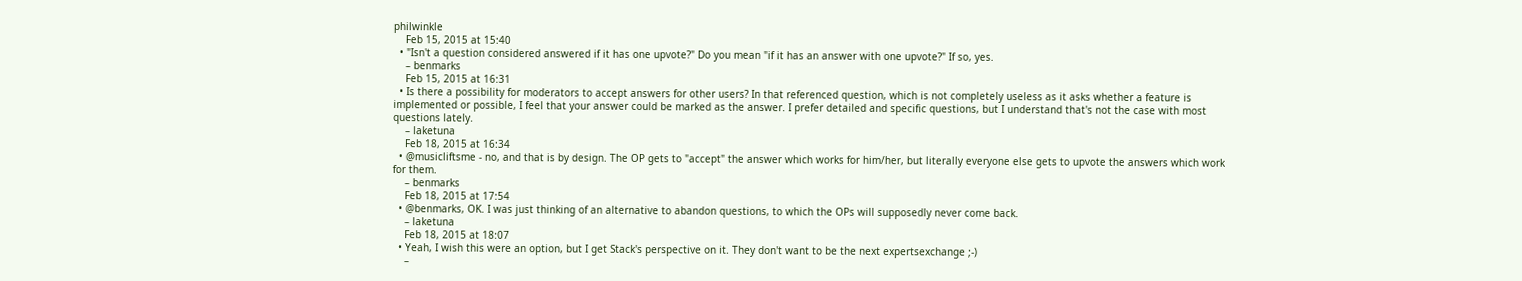philwinkle
    Feb 15, 2015 at 15:40
  • "Isn't a question considered answered if it has one upvote?" Do you mean "if it has an answer with one upvote?" If so, yes.
    – benmarks
    Feb 15, 2015 at 16:31
  • Is there a possibility for moderators to accept answers for other users? In that referenced question, which is not completely useless as it asks whether a feature is implemented or possible, I feel that your answer could be marked as the answer. I prefer detailed and specific questions, but I understand that's not the case with most questions lately.
    – laketuna
    Feb 18, 2015 at 16:34
  • @musicliftsme - no, and that is by design. The OP gets to "accept" the answer which works for him/her, but literally everyone else gets to upvote the answers which work for them.
    – benmarks
    Feb 18, 2015 at 17:54
  • @benmarks, OK. I was just thinking of an alternative to abandon questions, to which the OPs will supposedly never come back.
    – laketuna
    Feb 18, 2015 at 18:07
  • Yeah, I wish this were an option, but I get Stack's perspective on it. They don't want to be the next expertsexchange ;-)
    –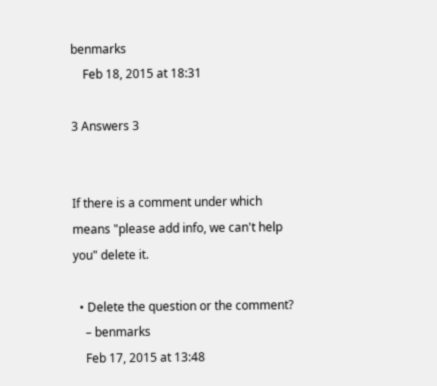benmarks
    Feb 18, 2015 at 18:31

3 Answers 3


If there is a comment under which means "please add info, we can't help you" delete it.

  • Delete the question or the comment?
    – benmarks
    Feb 17, 2015 at 13:48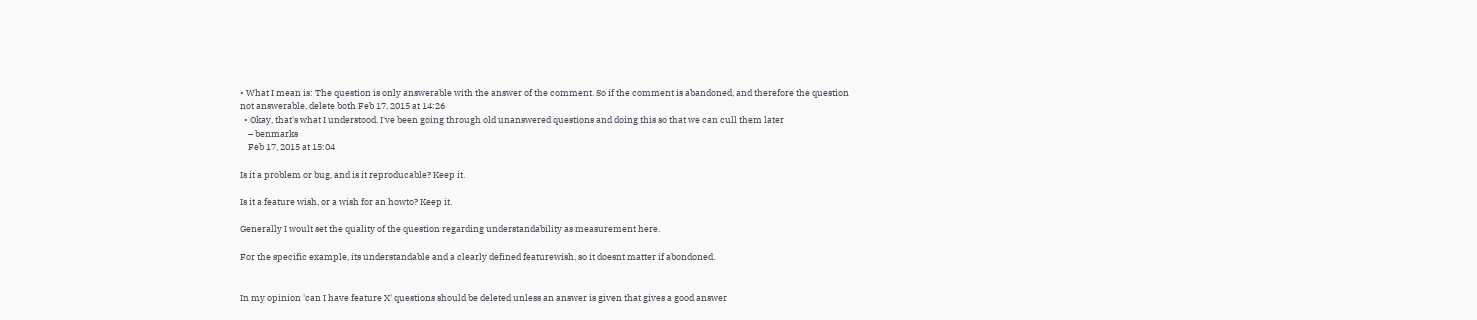• What I mean is: The question is only answerable with the answer of the comment. So if the comment is abandoned, and therefore the question not answerable, delete both Feb 17, 2015 at 14:26
  • Okay, that's what I understood. I've been going through old unanswered questions and doing this so that we can cull them later
    – benmarks
    Feb 17, 2015 at 15:04

Is it a problem or bug, and is it reproducable? Keep it.

Is it a feature wish, or a wish for an howto? Keep it.

Generally I woult set the quality of the question regarding understandability as measurement here.

For the specific example, its understandable and a clearly defined featurewish, so it doesnt matter if abondoned.


In my opinion 'can I have feature X' questions should be deleted unless an answer is given that gives a good answer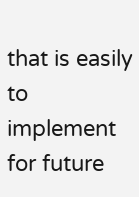that is easily to implement for future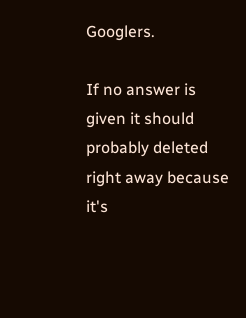Googlers.

If no answer is given it should probably deleted right away because it's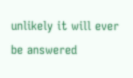unlikely it will ever be answered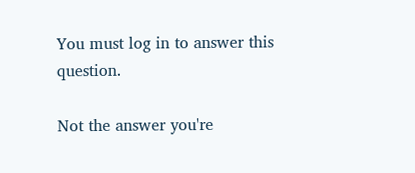You must log in to answer this question.

Not the answer you're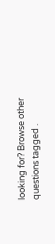looking for? Browse other questions tagged .